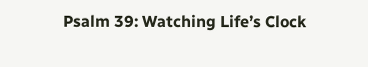Psalm 39: Watching Life’s Clock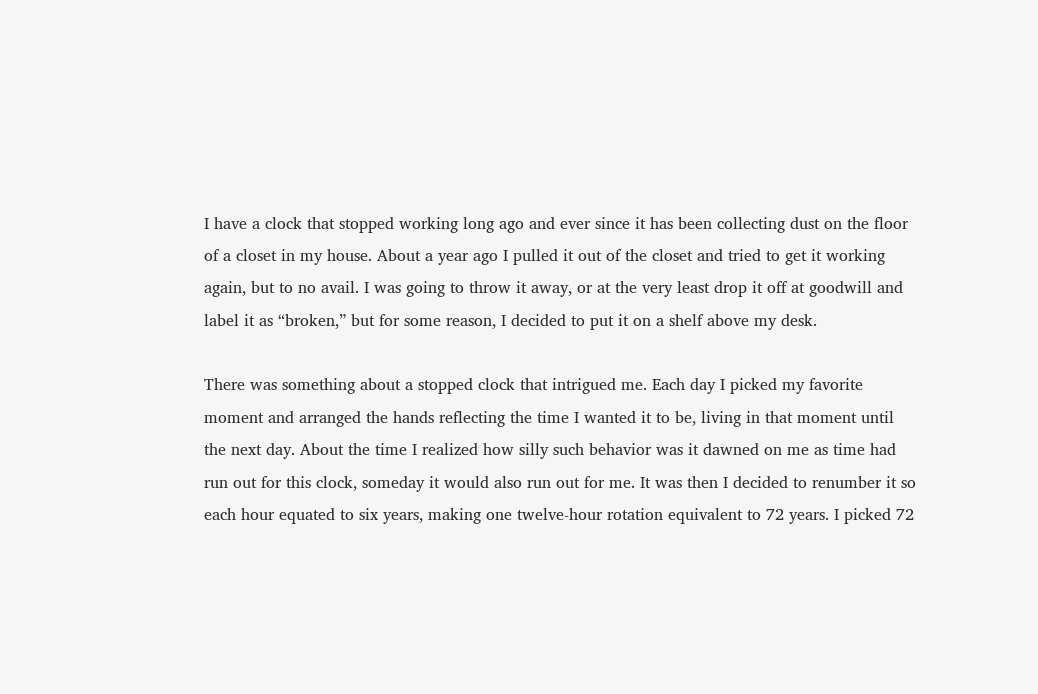I have a clock that stopped working long ago and ever since it has been collecting dust on the floor of a closet in my house. About a year ago I pulled it out of the closet and tried to get it working again, but to no avail. I was going to throw it away, or at the very least drop it off at goodwill and label it as “broken,” but for some reason, I decided to put it on a shelf above my desk.

There was something about a stopped clock that intrigued me. Each day I picked my favorite moment and arranged the hands reflecting the time I wanted it to be, living in that moment until the next day. About the time I realized how silly such behavior was it dawned on me as time had run out for this clock, someday it would also run out for me. It was then I decided to renumber it so each hour equated to six years, making one twelve-hour rotation equivalent to 72 years. I picked 72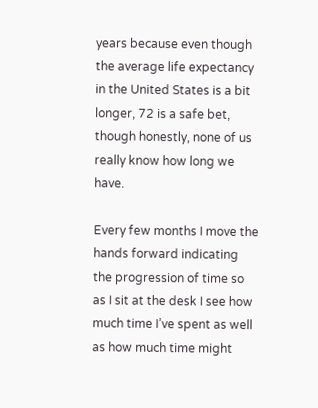years because even though the average life expectancy in the United States is a bit longer, 72 is a safe bet, though honestly, none of us really know how long we have.

Every few months I move the hands forward indicating the progression of time so as I sit at the desk I see how much time I’ve spent as well as how much time might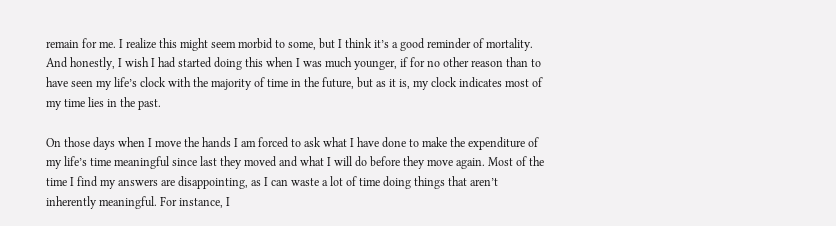remain for me. I realize this might seem morbid to some, but I think it’s a good reminder of mortality. And honestly, I wish I had started doing this when I was much younger, if for no other reason than to have seen my life’s clock with the majority of time in the future, but as it is, my clock indicates most of my time lies in the past.

On those days when I move the hands I am forced to ask what I have done to make the expenditure of my life’s time meaningful since last they moved and what I will do before they move again. Most of the time I find my answers are disappointing, as I can waste a lot of time doing things that aren’t inherently meaningful. For instance, I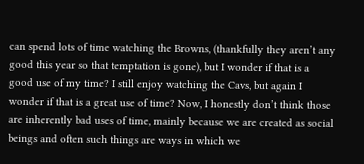can spend lots of time watching the Browns, (thankfully they aren’t any good this year so that temptation is gone), but I wonder if that is a good use of my time? I still enjoy watching the Cavs, but again I wonder if that is a great use of time? Now, I honestly don’t think those are inherently bad uses of time, mainly because we are created as social beings and often such things are ways in which we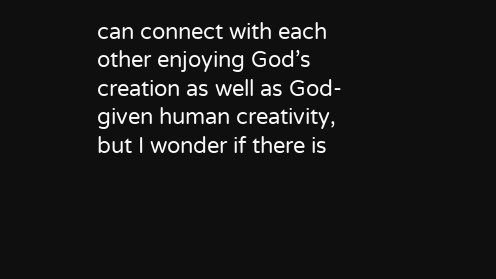can connect with each other enjoying God’s creation as well as God-given human creativity, but I wonder if there is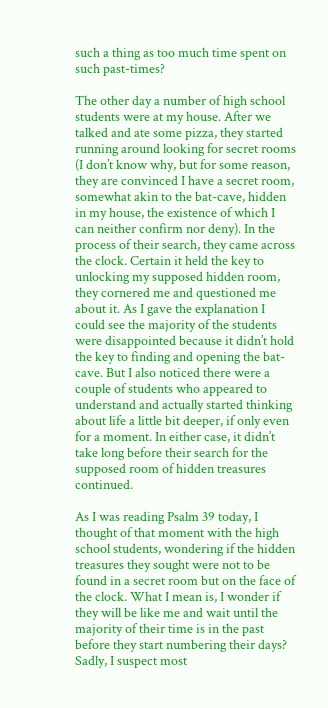such a thing as too much time spent on such past-times?

The other day a number of high school students were at my house. After we talked and ate some pizza, they started running around looking for secret rooms (I don’t know why, but for some reason, they are convinced I have a secret room, somewhat akin to the bat-cave, hidden in my house, the existence of which I can neither confirm nor deny). In the process of their search, they came across the clock. Certain it held the key to unlocking my supposed hidden room, they cornered me and questioned me about it. As I gave the explanation I could see the majority of the students were disappointed because it didn’t hold the key to finding and opening the bat-cave. But I also noticed there were a couple of students who appeared to understand and actually started thinking about life a little bit deeper, if only even for a moment. In either case, it didn’t take long before their search for the supposed room of hidden treasures continued.

As I was reading Psalm 39 today, I thought of that moment with the high school students, wondering if the hidden treasures they sought were not to be found in a secret room but on the face of the clock. What I mean is, I wonder if they will be like me and wait until the majority of their time is in the past before they start numbering their days? Sadly, I suspect most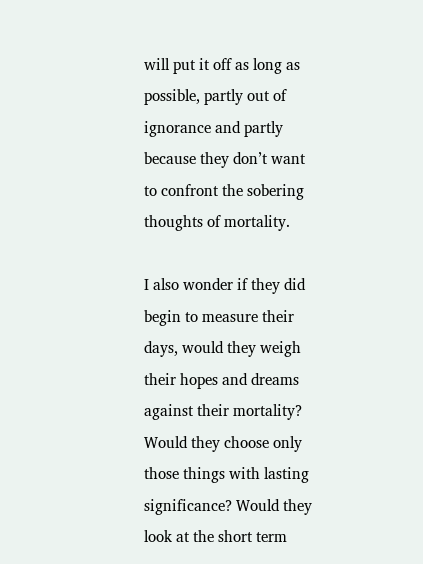will put it off as long as possible, partly out of ignorance and partly because they don’t want to confront the sobering thoughts of mortality.

I also wonder if they did begin to measure their days, would they weigh their hopes and dreams against their mortality? Would they choose only those things with lasting significance? Would they look at the short term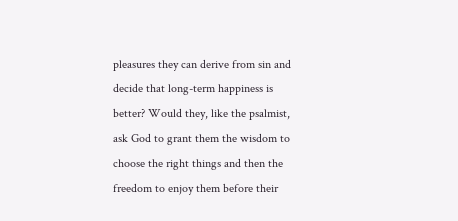pleasures they can derive from sin and decide that long-term happiness is better? Would they, like the psalmist, ask God to grant them the wisdom to choose the right things and then the freedom to enjoy them before their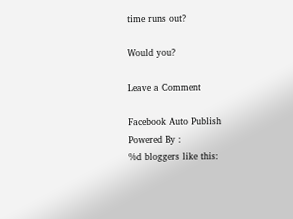time runs out?

Would you?

Leave a Comment

Facebook Auto Publish Powered By :
%d bloggers like this: